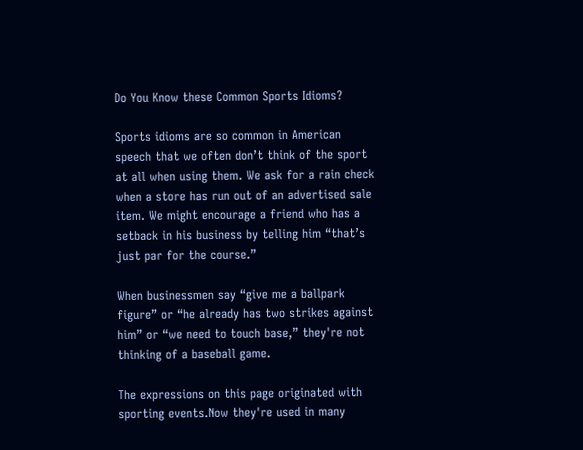Do You Know these Common Sports Idioms?

Sports idioms are so common in American speech that we often don’t think of the sport at all when using them. We ask for a rain check when a store has run out of an advertised sale item. We might encourage a friend who has a setback in his business by telling him “that’s just par for the course.”

When businessmen say “give me a ballpark figure” or “he already has two strikes against him” or “we need to touch base,” they're not thinking of a baseball game.

The expressions on this page originated with sporting events.Now they're used in many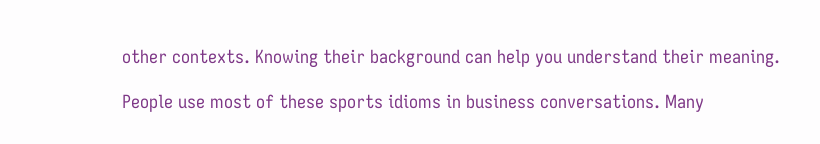other contexts. Knowing their background can help you understand their meaning.

People use most of these sports idioms in business conversations. Many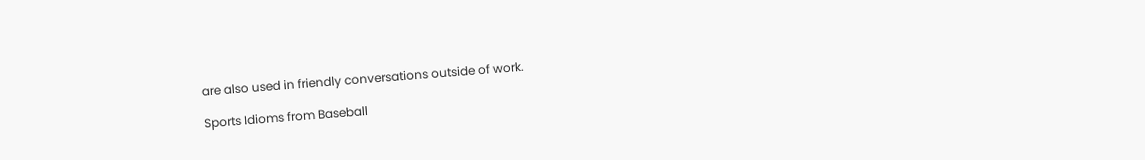are also used in friendly conversations outside of work.

Sports Idioms from Baseball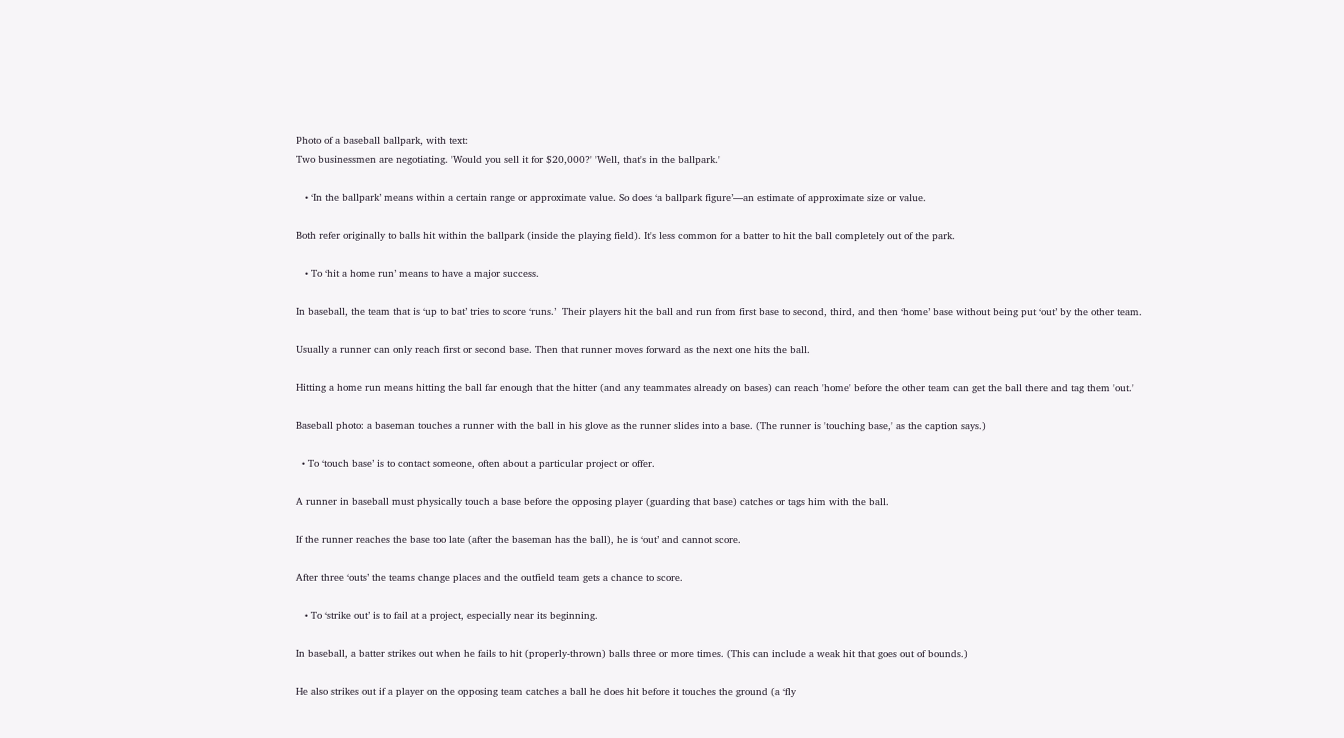Photo of a baseball ballpark, with text:
Two businessmen are negotiating. 'Would you sell it for $20,000?' 'Well, that's in the ballpark.'

   • ‘In the ballpark’ means within a certain range or approximate value. So does ‘a ballpark figure’—an estimate of approximate size or value.

Both refer originally to balls hit within the ballpark (inside the playing field). It's less common for a batter to hit the ball completely out of the park.

   • To ‘hit a home run’ means to have a major success.

In baseball, the team that is ‘up to bat’ tries to score ‘runs.’  Their players hit the ball and run from first base to second, third, and then ‘home’ base without being put ‘out’ by the other team.

Usually a runner can only reach first or second base. Then that runner moves forward as the next one hits the ball.

Hitting a home run means hitting the ball far enough that the hitter (and any teammates already on bases) can reach 'home' before the other team can get the ball there and tag them 'out.'

Baseball photo: a baseman touches a runner with the ball in his glove as the runner slides into a base. (The runner is 'touching base,' as the caption says.)

  • To ‘touch base’ is to contact someone, often about a particular project or offer.

A runner in baseball must physically touch a base before the opposing player (guarding that base) catches or tags him with the ball.

If the runner reaches the base too late (after the baseman has the ball), he is ‘out’ and cannot score.

After three ‘outs’ the teams change places and the outfield team gets a chance to score.

   • To ‘strike out’ is to fail at a project, especially near its beginning.

In baseball, a batter strikes out when he fails to hit (properly-thrown) balls three or more times. (This can include a weak hit that goes out of bounds.)

He also strikes out if a player on the opposing team catches a ball he does hit before it touches the ground (a ‘fly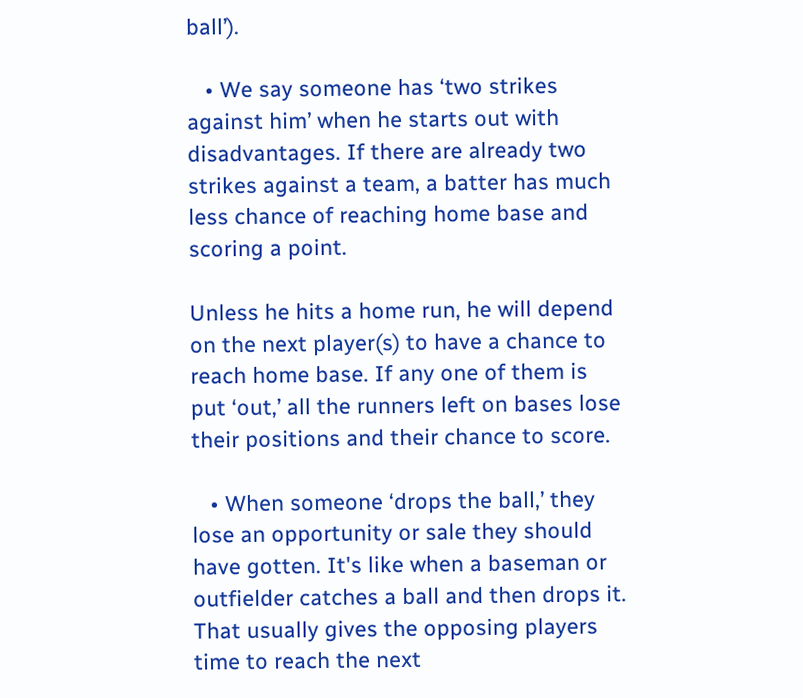ball’).

   • We say someone has ‘two strikes against him’ when he starts out with disadvantages. If there are already two strikes against a team, a batter has much less chance of reaching home base and scoring a point.

Unless he hits a home run, he will depend on the next player(s) to have a chance to reach home base. If any one of them is put ‘out,’ all the runners left on bases lose their positions and their chance to score.

   • When someone ‘drops the ball,’ they lose an opportunity or sale they should have gotten. It's like when a baseman or outfielder catches a ball and then drops it. That usually gives the opposing players time to reach the next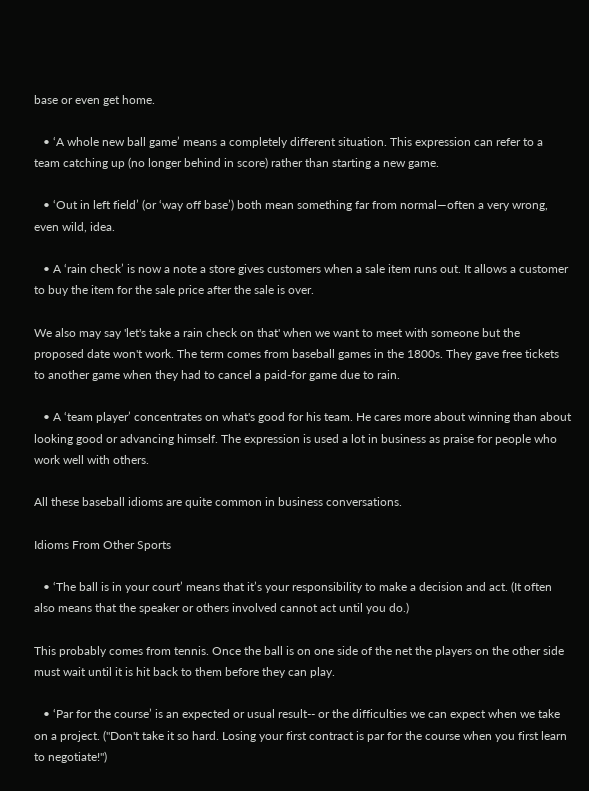base or even get home.

   • ‘A whole new ball game’ means a completely different situation. This expression can refer to a team catching up (no longer behind in score) rather than starting a new game.

   • ‘Out in left field’ (or ‘way off base’) both mean something far from normal—often a very wrong, even wild, idea.

   • A ‘rain check’ is now a note a store gives customers when a sale item runs out. It allows a customer to buy the item for the sale price after the sale is over.

We also may say 'let's take a rain check on that' when we want to meet with someone but the proposed date won't work. The term comes from baseball games in the 1800s. They gave free tickets to another game when they had to cancel a paid-for game due to rain.

   • A ‘team player’ concentrates on what's good for his team. He cares more about winning than about looking good or advancing himself. The expression is used a lot in business as praise for people who work well with others.

All these baseball idioms are quite common in business conversations.

Idioms From Other Sports

   • ‘The ball is in your court’ means that it’s your responsibility to make a decision and act. (It often also means that the speaker or others involved cannot act until you do.)

This probably comes from tennis. Once the ball is on one side of the net the players on the other side must wait until it is hit back to them before they can play.

   • ‘Par for the course’ is an expected or usual result-- or the difficulties we can expect when we take on a project. ("Don't take it so hard. Losing your first contract is par for the course when you first learn to negotiate!")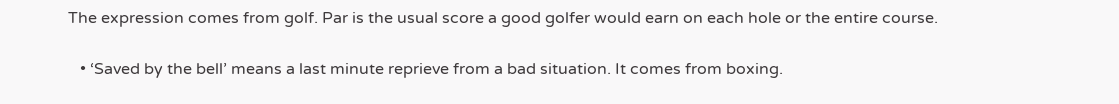The expression comes from golf. Par is the usual score a good golfer would earn on each hole or the entire course.

   • ‘Saved by the bell’ means a last minute reprieve from a bad situation. It comes from boxing.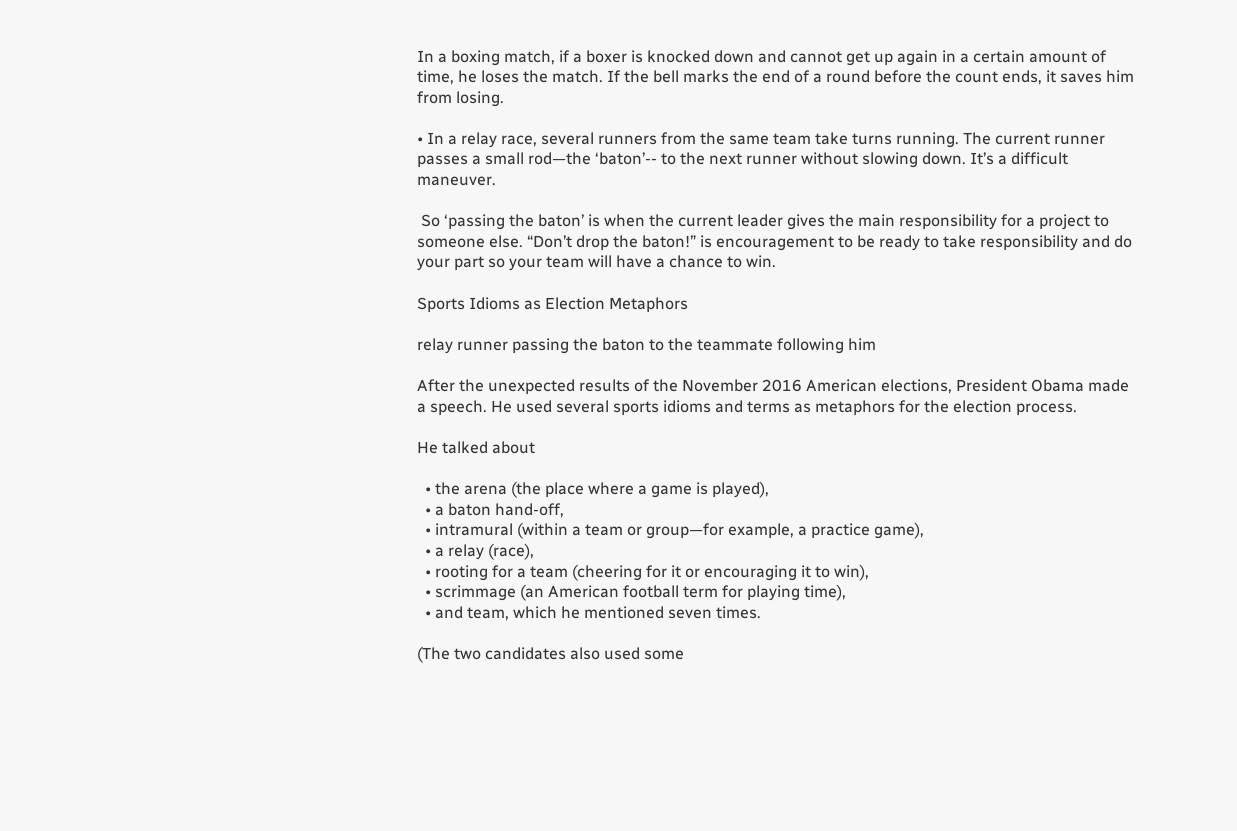In a boxing match, if a boxer is knocked down and cannot get up again in a certain amount of time, he loses the match. If the bell marks the end of a round before the count ends, it saves him from losing.

• In a relay race, several runners from the same team take turns running. The current runner passes a small rod—the ‘baton’-- to the next runner without slowing down. It’s a difficult maneuver.

 So ‘passing the baton’ is when the current leader gives the main responsibility for a project to someone else. “Don’t drop the baton!” is encouragement to be ready to take responsibility and do your part so your team will have a chance to win.

Sports Idioms as Election Metaphors

relay runner passing the baton to the teammate following him

After the unexpected results of the November 2016 American elections, President Obama made a speech. He used several sports idioms and terms as metaphors for the election process.

He talked about

  • the arena (the place where a game is played),
  • a baton hand-off,
  • intramural (within a team or group—for example, a practice game),
  • a relay (race),
  • rooting for a team (cheering for it or encouraging it to win),
  • scrimmage (an American football term for playing time),
  • and team, which he mentioned seven times.

(The two candidates also used some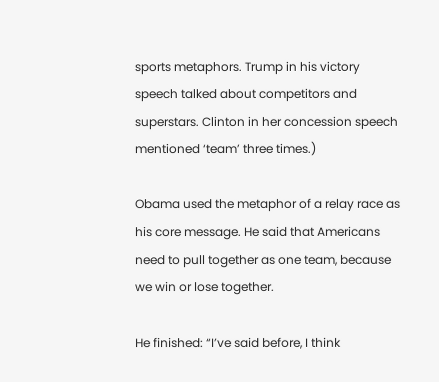sports metaphors. Trump in his victory speech talked about competitors and superstars. Clinton in her concession speech mentioned ‘team’ three times.)

Obama used the metaphor of a relay race as his core message. He said that Americans need to pull together as one team, because we win or lose together.

He finished: “I’ve said before, I think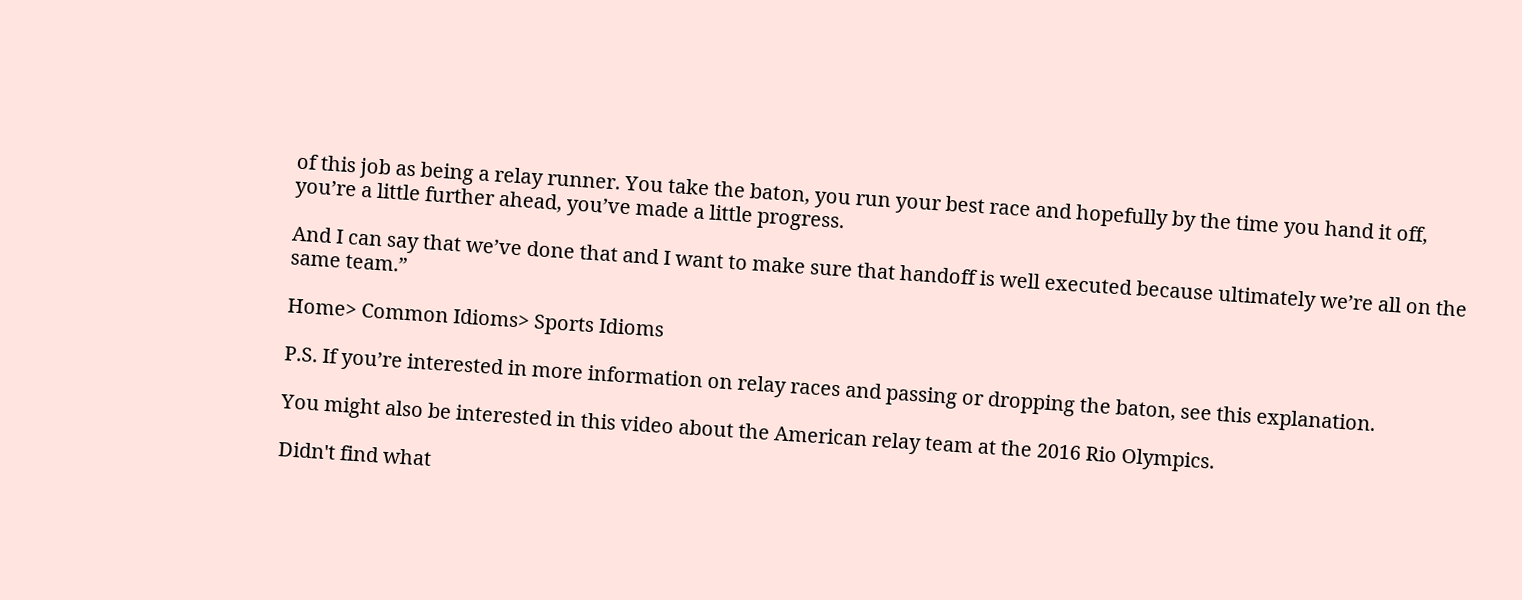of this job as being a relay runner. You take the baton, you run your best race and hopefully by the time you hand it off, you’re a little further ahead, you’ve made a little progress.

And I can say that we’ve done that and I want to make sure that handoff is well executed because ultimately we’re all on the same team.”

Home> Common Idioms> Sports Idioms

P.S. If you’re interested in more information on relay races and passing or dropping the baton, see this explanation.

You might also be interested in this video about the American relay team at the 2016 Rio Olympics.

Didn't find what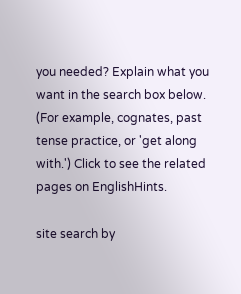you needed? Explain what you want in the search box below. (For example, cognates, past tense practice, or 'get along with.') Click to see the related pages on EnglishHints.

site search by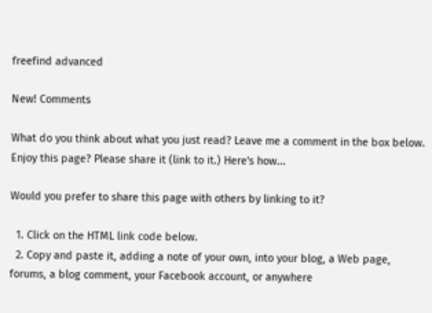freefind advanced

New! Comments

What do you think about what you just read? Leave me a comment in the box below.
Enjoy this page? Please share it (link to it.) Here's how...

Would you prefer to share this page with others by linking to it?

  1. Click on the HTML link code below.
  2. Copy and paste it, adding a note of your own, into your blog, a Web page, forums, a blog comment, your Facebook account, or anywhere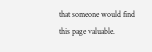that someone would find this page valuable.